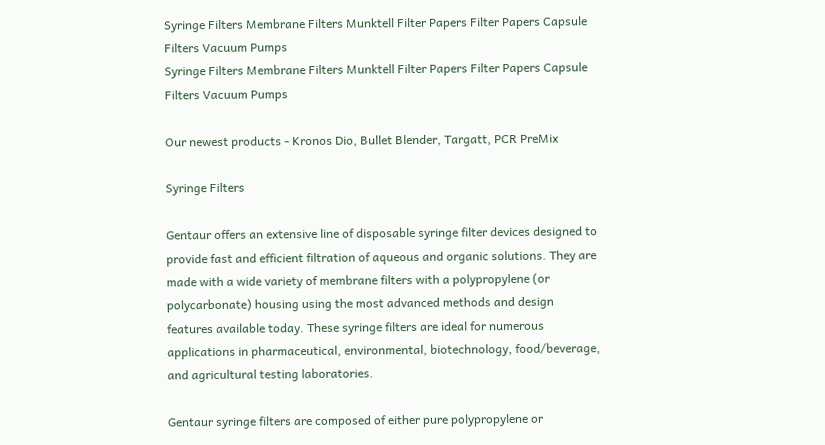Syringe Filters Membrane Filters Munktell Filter Papers Filter Papers Capsule Filters Vacuum Pumps
Syringe Filters Membrane Filters Munktell Filter Papers Filter Papers Capsule Filters Vacuum Pumps

Our newest products - Kronos Dio, Bullet Blender, Targatt, PCR PreMix

Syringe Filters

Gentaur offers an extensive line of disposable syringe filter devices designed to provide fast and efficient filtration of aqueous and organic solutions. They are made with a wide variety of membrane filters with a polypropylene (or polycarbonate) housing using the most advanced methods and design features available today. These syringe filters are ideal for numerous applications in pharmaceutical, environmental, biotechnology, food/beverage, and agricultural testing laboratories.

Gentaur syringe filters are composed of either pure polypropylene or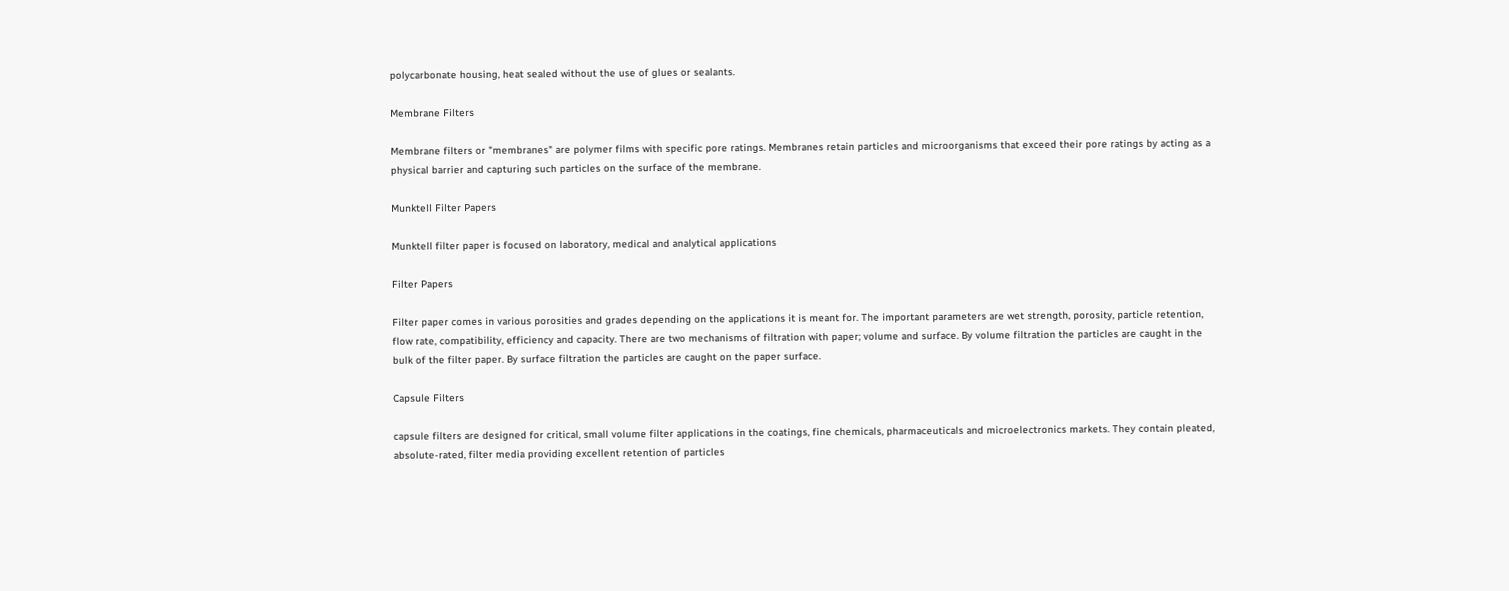polycarbonate housing, heat sealed without the use of glues or sealants.

Membrane Filters

Membrane filters or "membranes" are polymer films with specific pore ratings. Membranes retain particles and microorganisms that exceed their pore ratings by acting as a physical barrier and capturing such particles on the surface of the membrane.

Munktell Filter Papers

Munktell filter paper is focused on laboratory, medical and analytical applications

Filter Papers

Filter paper comes in various porosities and grades depending on the applications it is meant for. The important parameters are wet strength, porosity, particle retention, flow rate, compatibility, efficiency and capacity. There are two mechanisms of filtration with paper; volume and surface. By volume filtration the particles are caught in the bulk of the filter paper. By surface filtration the particles are caught on the paper surface.

Capsule Filters

capsule filters are designed for critical, small volume filter applications in the coatings, fine chemicals, pharmaceuticals and microelectronics markets. They contain pleated, absolute-rated, filter media providing excellent retention of particles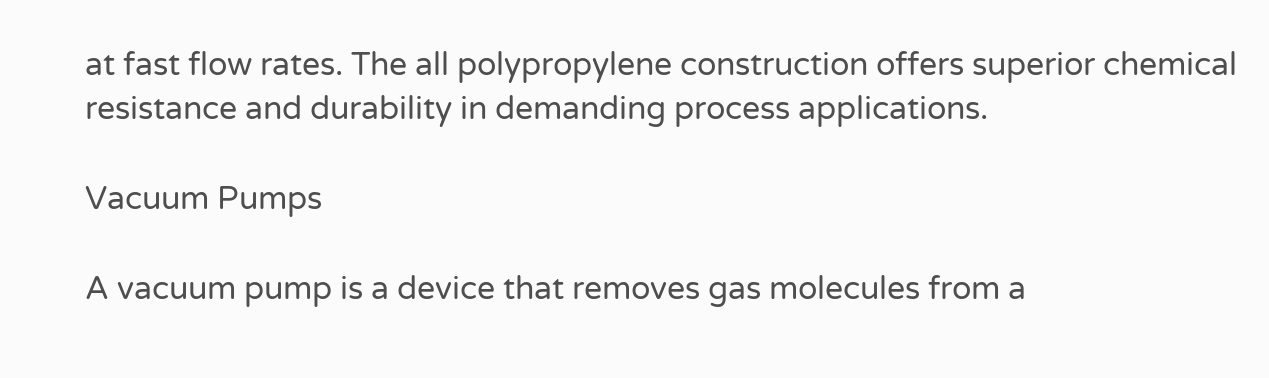at fast flow rates. The all polypropylene construction offers superior chemical resistance and durability in demanding process applications.

Vacuum Pumps

A vacuum pump is a device that removes gas molecules from a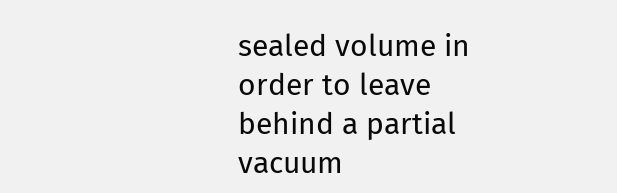sealed volume in order to leave behind a partial vacuum